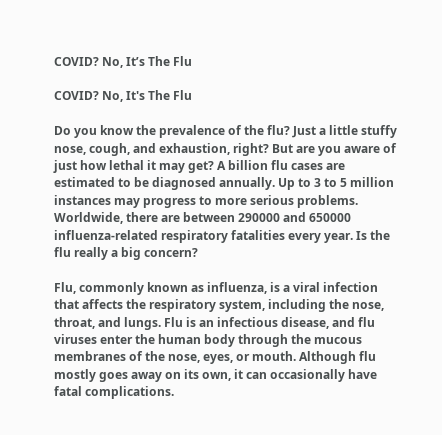COVID? No, It’s The Flu

COVID? No, It's The Flu

Do you know the prevalence of the flu? Just a little stuffy nose, cough, and exhaustion, right? But are you aware of just how lethal it may get? A billion flu cases are estimated to be diagnosed annually. Up to 3 to 5 million instances may progress to more serious problems. Worldwide, there are between 290000 and 650000 influenza-related respiratory fatalities every year. Is the flu really a big concern?

Flu, commonly known as influenza, is a viral infection that affects the respiratory system, including the nose, throat, and lungs. Flu is an infectious disease, and flu viruses enter the human body through the mucous membranes of the nose, eyes, or mouth. Although flu mostly goes away on its own, it can occasionally have fatal complications.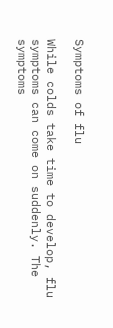Symptoms of flu

While colds take time to develop, flu symptoms can come on suddenly. The symptoms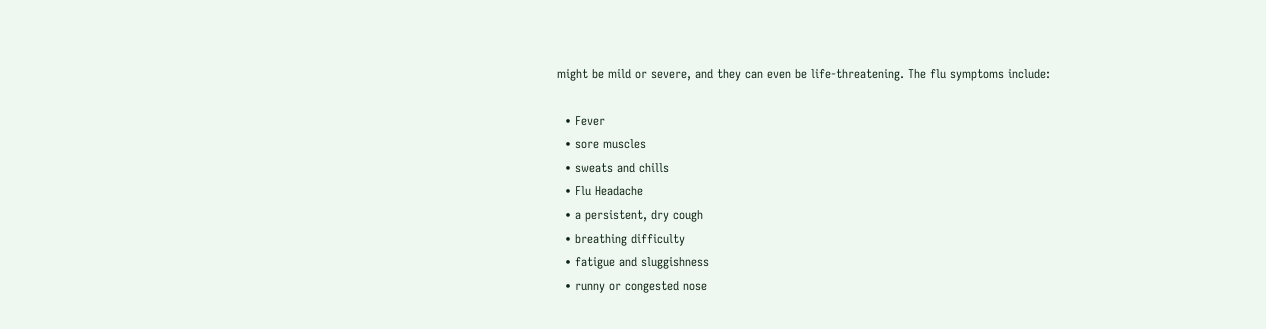might be mild or severe, and they can even be life-threatening. The flu symptoms include:

  • Fever
  • sore muscles
  • sweats and chills
  • Flu Headache
  • a persistent, dry cough
  • breathing difficulty
  • fatigue and sluggishness
  • runny or congested nose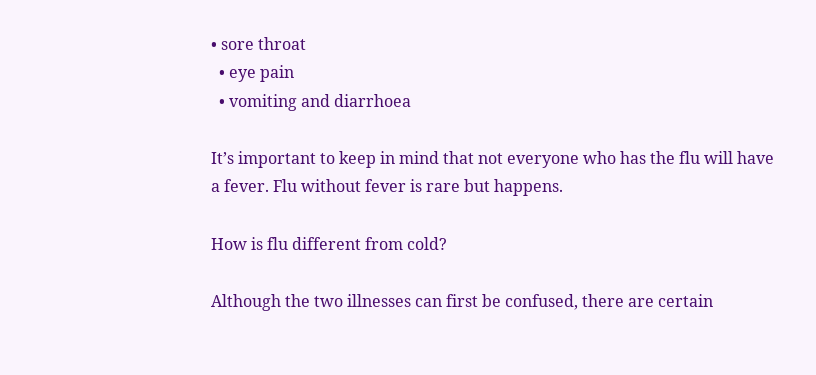• sore throat
  • eye pain
  • vomiting and diarrhoea

It’s important to keep in mind that not everyone who has the flu will have a fever. Flu without fever is rare but happens.

How is flu different from cold?

Although the two illnesses can first be confused, there are certain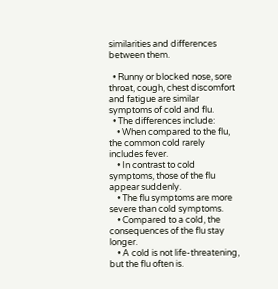similarities and differences between them.

  • Runny or blocked nose, sore throat, cough, chest discomfort and fatigue are similar symptoms of cold and flu.
  • The differences include:
    • When compared to the flu, the common cold rarely includes fever.
    • In contrast to cold symptoms, those of the flu appear suddenly.
    • The flu symptoms are more severe than cold symptoms.
    • Compared to a cold, the consequences of the flu stay longer.
    • A cold is not life-threatening, but the flu often is.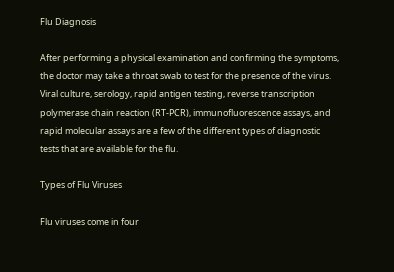Flu Diagnosis

After performing a physical examination and confirming the symptoms, the doctor may take a throat swab to test for the presence of the virus. Viral culture, serology, rapid antigen testing, reverse transcription polymerase chain reaction (RT-PCR), immunofluorescence assays, and rapid molecular assays are a few of the different types of diagnostic tests that are available for the flu.

Types of Flu Viruses

Flu viruses come in four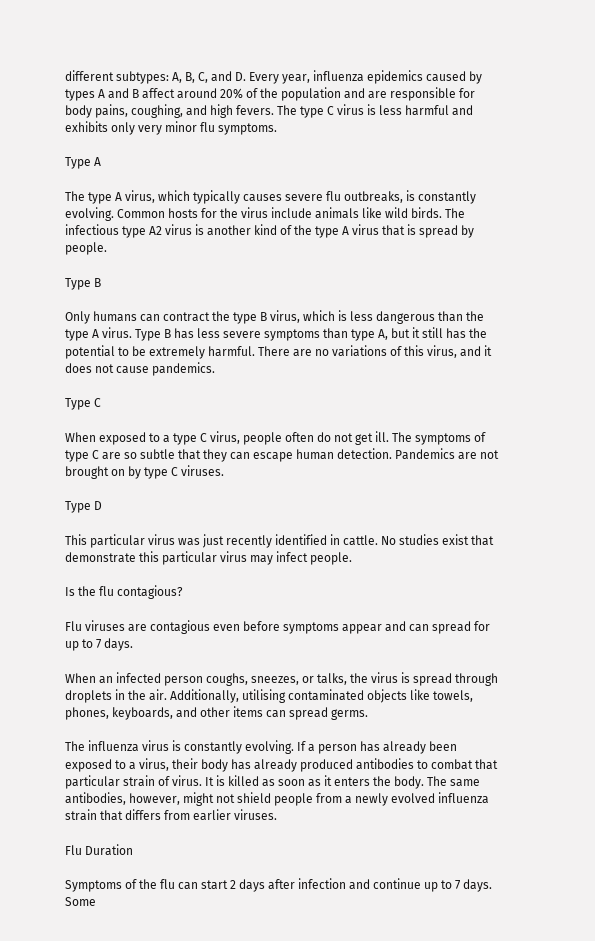different subtypes: A, B, C, and D. Every year, influenza epidemics caused by types A and B affect around 20% of the population and are responsible for body pains, coughing, and high fevers. The type C virus is less harmful and exhibits only very minor flu symptoms.

Type A

The type A virus, which typically causes severe flu outbreaks, is constantly evolving. Common hosts for the virus include animals like wild birds. The infectious type A2 virus is another kind of the type A virus that is spread by people.

Type B

Only humans can contract the type B virus, which is less dangerous than the type A virus. Type B has less severe symptoms than type A, but it still has the potential to be extremely harmful. There are no variations of this virus, and it does not cause pandemics.

Type C

When exposed to a type C virus, people often do not get ill. The symptoms of type C are so subtle that they can escape human detection. Pandemics are not brought on by type C viruses.

Type D

This particular virus was just recently identified in cattle. No studies exist that demonstrate this particular virus may infect people.

Is the flu contagious?

Flu viruses are contagious even before symptoms appear and can spread for up to 7 days.

When an infected person coughs, sneezes, or talks, the virus is spread through droplets in the air. Additionally, utilising contaminated objects like towels, phones, keyboards, and other items can spread germs.

The influenza virus is constantly evolving. If a person has already been exposed to a virus, their body has already produced antibodies to combat that particular strain of virus. It is killed as soon as it enters the body. The same antibodies, however, might not shield people from a newly evolved influenza strain that differs from earlier viruses.

Flu Duration

Symptoms of the flu can start 2 days after infection and continue up to 7 days. Some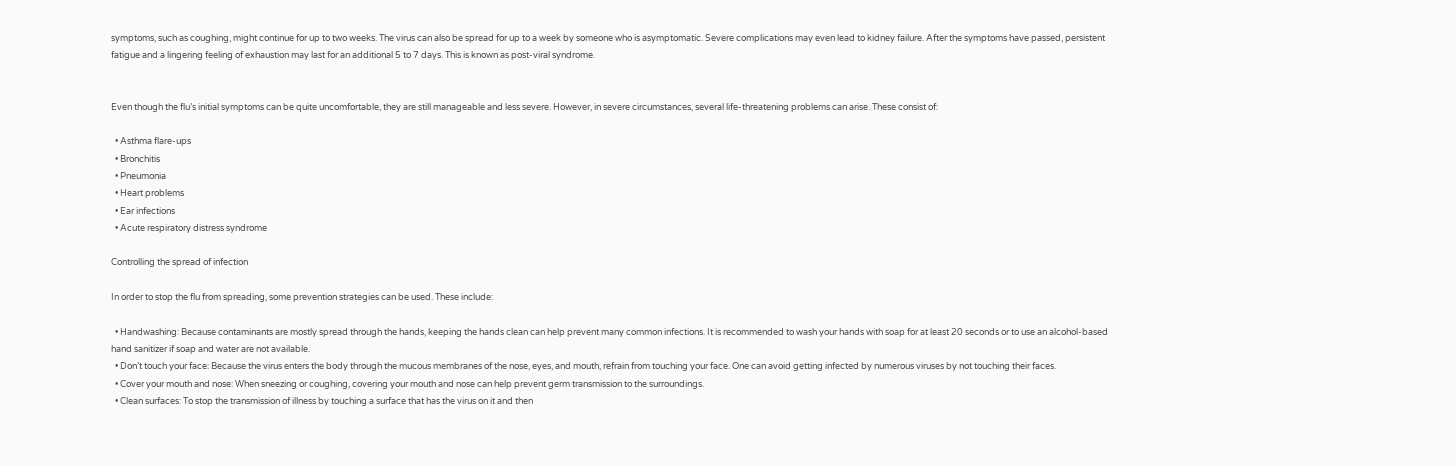symptoms, such as coughing, might continue for up to two weeks. The virus can also be spread for up to a week by someone who is asymptomatic. Severe complications may even lead to kidney failure. After the symptoms have passed, persistent fatigue and a lingering feeling of exhaustion may last for an additional 5 to 7 days. This is known as post-viral syndrome.


Even though the flu’s initial symptoms can be quite uncomfortable, they are still manageable and less severe. However, in severe circumstances, several life-threatening problems can arise. These consist of:

  • Asthma flare-ups
  • Bronchitis
  • Pneumonia
  • Heart problems
  • Ear infections
  • Acute respiratory distress syndrome

Controlling the spread of infection

In order to stop the flu from spreading, some prevention strategies can be used. These include:

  • Handwashing: Because contaminants are mostly spread through the hands, keeping the hands clean can help prevent many common infections. It is recommended to wash your hands with soap for at least 20 seconds or to use an alcohol-based hand sanitizer if soap and water are not available.
  • Don’t touch your face: Because the virus enters the body through the mucous membranes of the nose, eyes, and mouth, refrain from touching your face. One can avoid getting infected by numerous viruses by not touching their faces.
  • Cover your mouth and nose: When sneezing or coughing, covering your mouth and nose can help prevent germ transmission to the surroundings.
  • Clean surfaces: To stop the transmission of illness by touching a surface that has the virus on it and then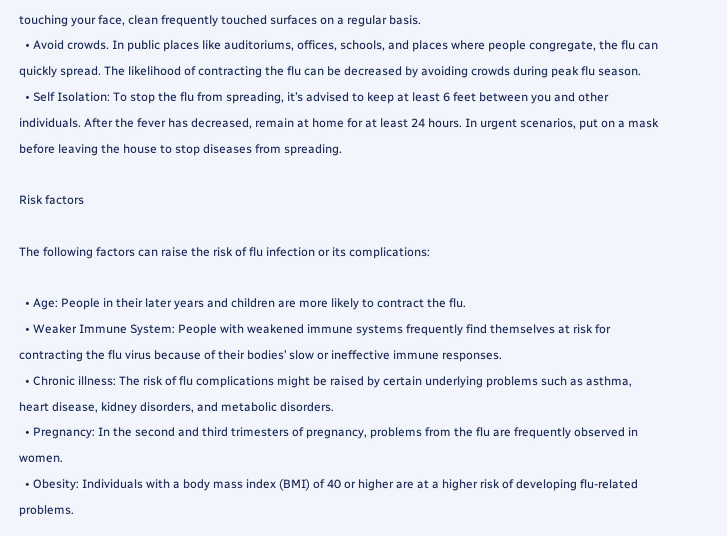touching your face, clean frequently touched surfaces on a regular basis.
  • Avoid crowds. In public places like auditoriums, offices, schools, and places where people congregate, the flu can quickly spread. The likelihood of contracting the flu can be decreased by avoiding crowds during peak flu season.
  • Self Isolation: To stop the flu from spreading, it’s advised to keep at least 6 feet between you and other individuals. After the fever has decreased, remain at home for at least 24 hours. In urgent scenarios, put on a mask before leaving the house to stop diseases from spreading.

Risk factors

The following factors can raise the risk of flu infection or its complications:

  • Age: People in their later years and children are more likely to contract the flu.
  • Weaker Immune System: People with weakened immune systems frequently find themselves at risk for contracting the flu virus because of their bodies’ slow or ineffective immune responses.
  • Chronic illness: The risk of flu complications might be raised by certain underlying problems such as asthma, heart disease, kidney disorders, and metabolic disorders.
  • Pregnancy: In the second and third trimesters of pregnancy, problems from the flu are frequently observed in women.
  • Obesity: Individuals with a body mass index (BMI) of 40 or higher are at a higher risk of developing flu-related problems.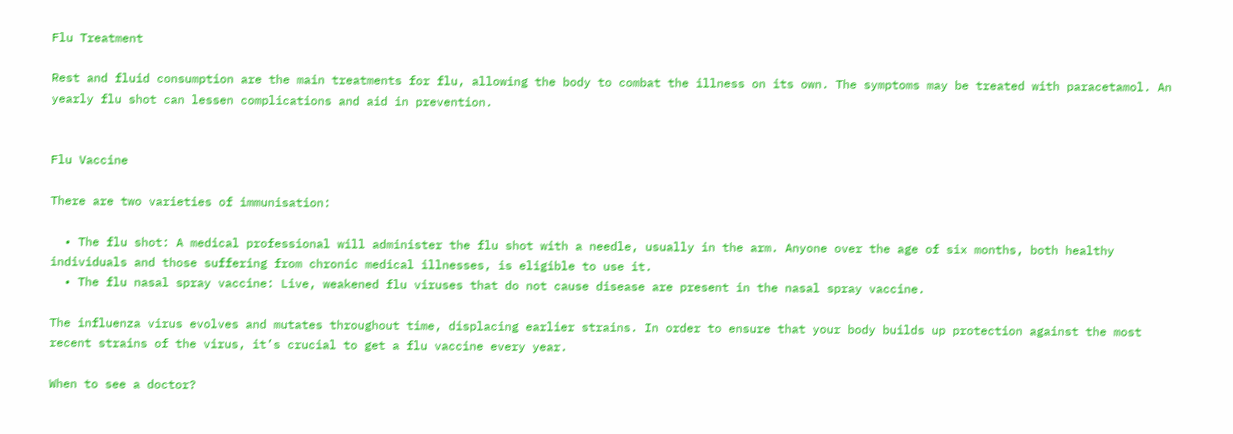Flu Treatment

Rest and fluid consumption are the main treatments for flu, allowing the body to combat the illness on its own. The symptoms may be treated with paracetamol. An yearly flu shot can lessen complications and aid in prevention.


Flu Vaccine

There are two varieties of immunisation:

  • The flu shot: A medical professional will administer the flu shot with a needle, usually in the arm. Anyone over the age of six months, both healthy individuals and those suffering from chronic medical illnesses, is eligible to use it.
  • The flu nasal spray vaccine: Live, weakened flu viruses that do not cause disease are present in the nasal spray vaccine.

The influenza virus evolves and mutates throughout time, displacing earlier strains. In order to ensure that your body builds up protection against the most recent strains of the virus, it’s crucial to get a flu vaccine every year.

When to see a doctor?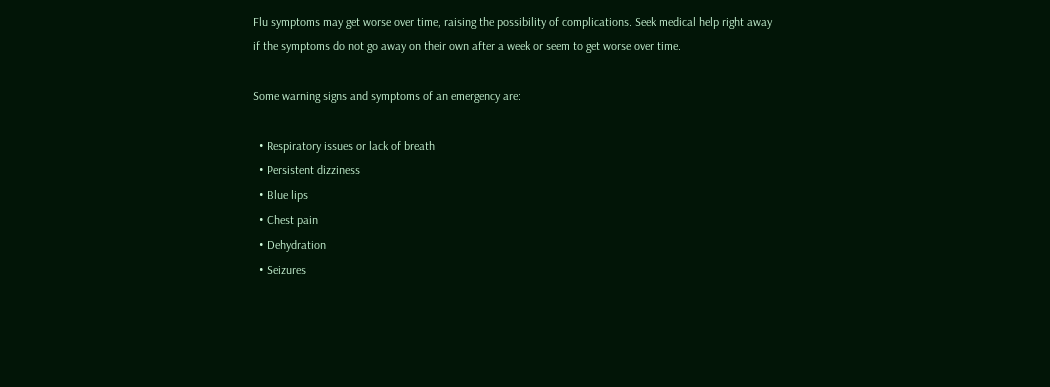Flu symptoms may get worse over time, raising the possibility of complications. Seek medical help right away if the symptoms do not go away on their own after a week or seem to get worse over time.

Some warning signs and symptoms of an emergency are:

  • Respiratory issues or lack of breath
  • Persistent dizziness
  • Blue lips
  • Chest pain
  • Dehydration
  • Seizures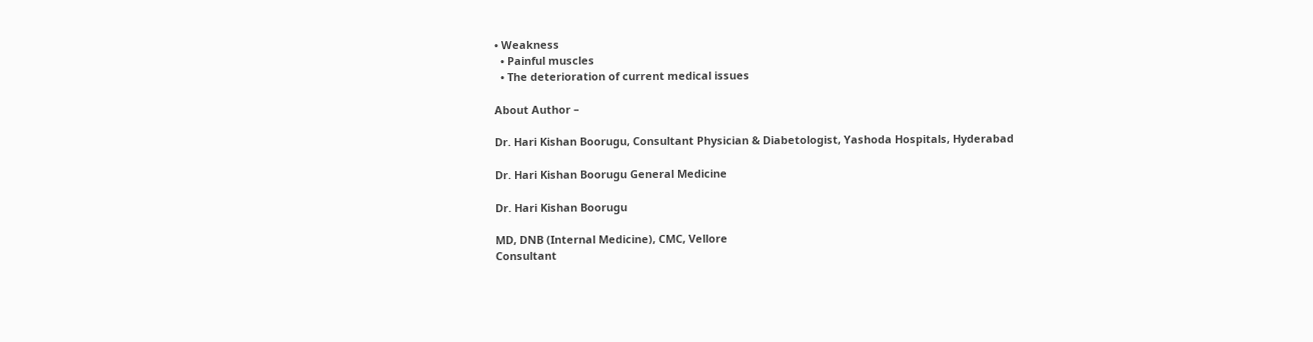• Weakness
  • Painful muscles
  • The deterioration of current medical issues

About Author –

Dr. Hari Kishan Boorugu, Consultant Physician & Diabetologist, Yashoda Hospitals, Hyderabad

Dr. Hari Kishan Boorugu General Medicine

Dr. Hari Kishan Boorugu

MD, DNB (Internal Medicine), CMC, Vellore
Consultant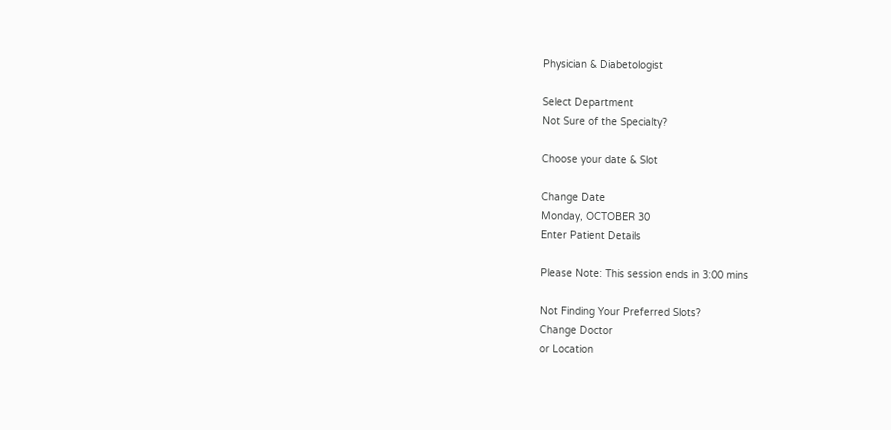Physician & Diabetologist

Select Department
Not Sure of the Specialty?

Choose your date & Slot

Change Date
Monday, OCTOBER 30
Enter Patient Details

Please Note: This session ends in 3:00 mins

Not Finding Your Preferred Slots?
Change Doctor
or Location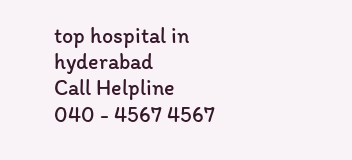top hospital in hyderabad
Call Helpline
040 - 4567 4567